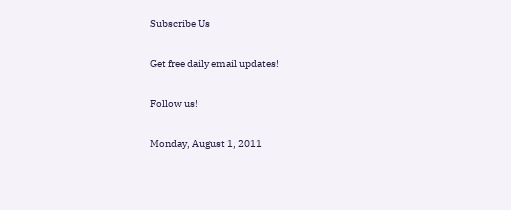Subscribe Us

Get free daily email updates!

Follow us!

Monday, August 1, 2011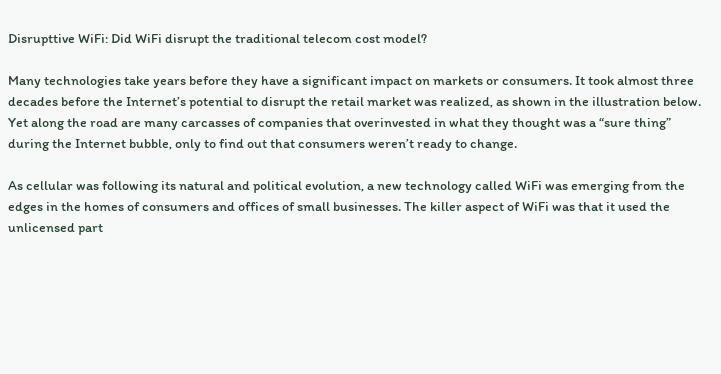Disrupttive WiFi: Did WiFi disrupt the traditional telecom cost model?

Many technologies take years before they have a significant impact on markets or consumers. It took almost three decades before the Internet’s potential to disrupt the retail market was realized, as shown in the illustration below. Yet along the road are many carcasses of companies that overinvested in what they thought was a “sure thing” during the Internet bubble, only to find out that consumers weren’t ready to change.

As cellular was following its natural and political evolution, a new technology called WiFi was emerging from the edges in the homes of consumers and offices of small businesses. The killer aspect of WiFi was that it used the unlicensed part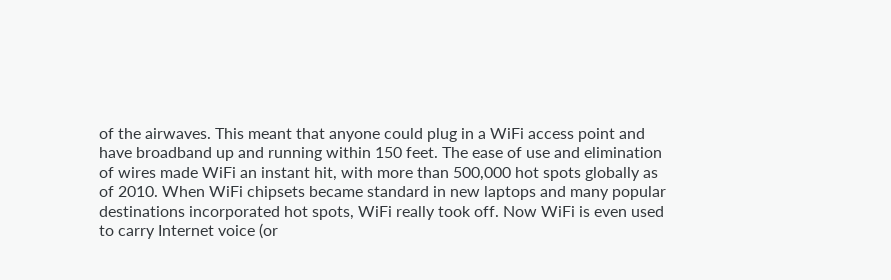of the airwaves. This meant that anyone could plug in a WiFi access point and have broadband up and running within 150 feet. The ease of use and elimination of wires made WiFi an instant hit, with more than 500,000 hot spots globally as of 2010. When WiFi chipsets became standard in new laptops and many popular destinations incorporated hot spots, WiFi really took off. Now WiFi is even used to carry Internet voice (or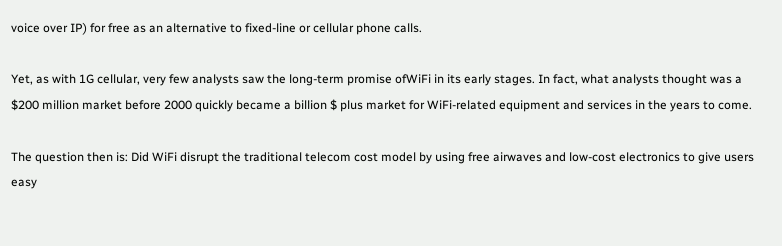voice over IP) for free as an alternative to fixed-line or cellular phone calls.

Yet, as with 1G cellular, very few analysts saw the long-term promise ofWiFi in its early stages. In fact, what analysts thought was a $200 million market before 2000 quickly became a billion $ plus market for WiFi-related equipment and services in the years to come.

The question then is: Did WiFi disrupt the traditional telecom cost model by using free airwaves and low-cost electronics to give users easy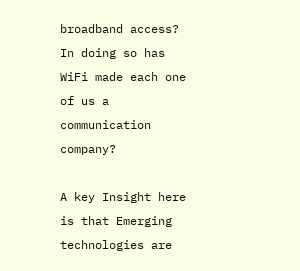broadband access? In doing so has WiFi made each one of us a communication company?

A key Insight here is that Emerging technologies are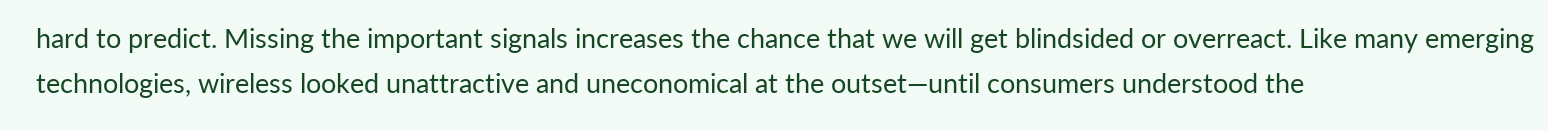hard to predict. Missing the important signals increases the chance that we will get blindsided or overreact. Like many emerging technologies, wireless looked unattractive and uneconomical at the outset—until consumers understood the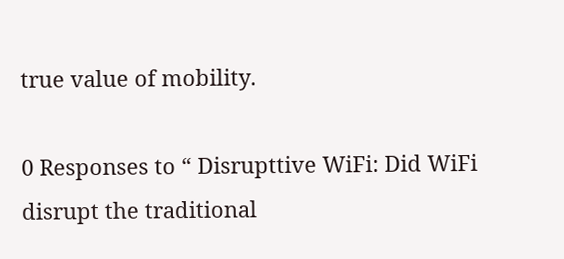true value of mobility.

0 Responses to “ Disrupttive WiFi: Did WiFi disrupt the traditional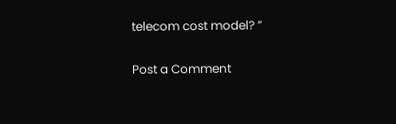telecom cost model? ”

Post a Comment